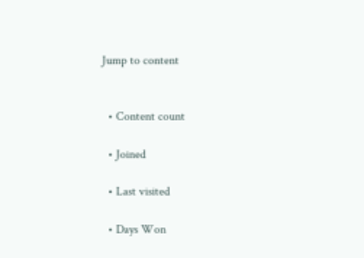Jump to content


  • Content count

  • Joined

  • Last visited

  • Days Won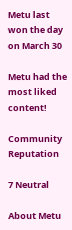Metu last won the day on March 30

Metu had the most liked content!

Community Reputation

7 Neutral

About Metu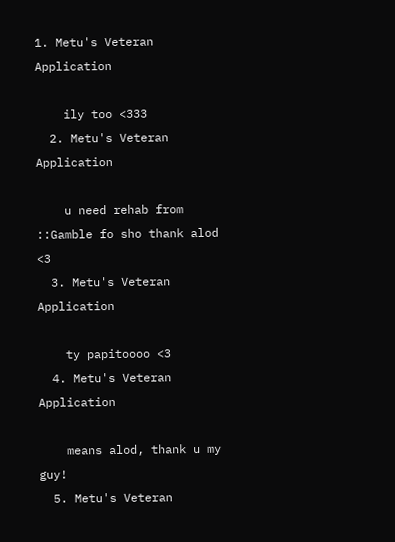1. Metu's Veteran Application

    ily too <333
  2. Metu's Veteran Application

    u need rehab from ::Gamble fo sho thank alod <3
  3. Metu's Veteran Application

    ty papitoooo <3
  4. Metu's Veteran Application

    means alod, thank u my guy!
  5. Metu's Veteran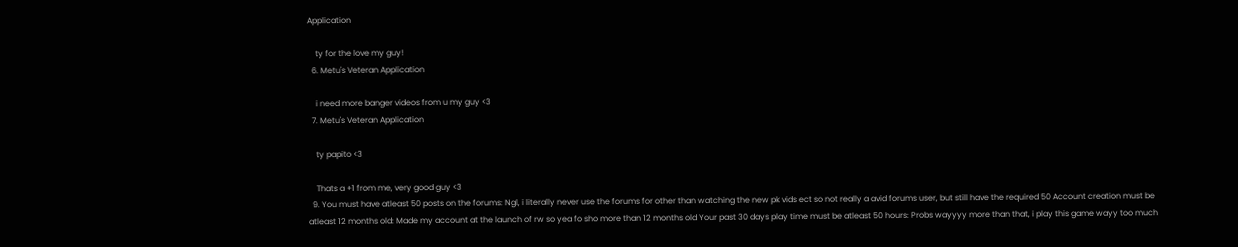Application

    ty for the love my guy!
  6. Metu's Veteran Application

    i need more banger videos from u my guy <3
  7. Metu's Veteran Application

    ty papito <3

    Thats a +1 from me, very good guy <3
  9. You must have atleast 50 posts on the forums: Ngl, i literally never use the forums for other than watching the new pk vids ect so not really a avid forums user, but still have the required 50 Account creation must be atleast 12 months old: Made my account at the launch of rw so yea fo sho more than 12 months old Your past 30 days play time must be atleast 50 hours: Probs wayyyy more than that, i play this game wayy too much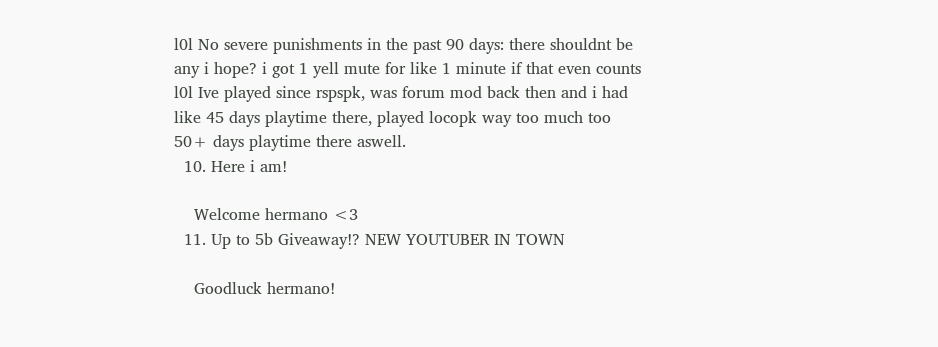l0l No severe punishments in the past 90 days: there shouldnt be any i hope? i got 1 yell mute for like 1 minute if that even counts l0l Ive played since rspspk, was forum mod back then and i had like 45 days playtime there, played locopk way too much too 50+ days playtime there aswell.
  10. Here i am!

    Welcome hermano <3
  11. Up to 5b Giveaway!? NEW YOUTUBER IN TOWN

    Goodluck hermano!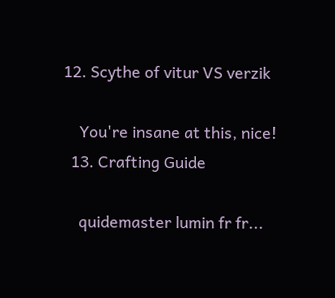12. Scythe of vitur VS verzik

    You're insane at this, nice!
  13. Crafting Guide

    quidemaster lumin fr fr...